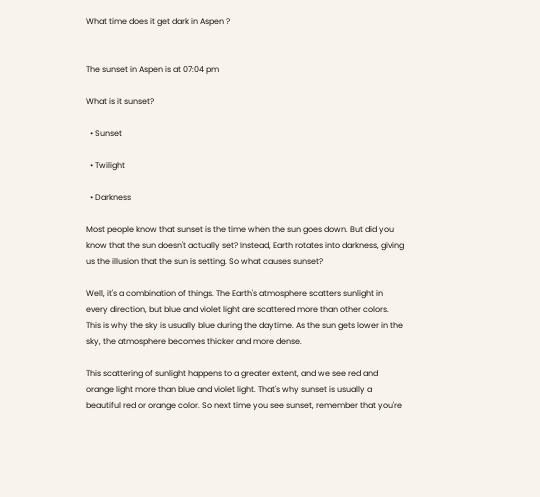What time does it get dark in Aspen ?


The sunset in Aspen is at 07:04 pm

What is it sunset?

  • Sunset

  • Twilight

  • Darkness

Most people know that sunset is the time when the sun goes down. But did you know that the sun doesn't actually set? Instead, Earth rotates into darkness, giving us the illusion that the sun is setting. So what causes sunset?

Well, it's a combination of things. The Earth's atmosphere scatters sunlight in every direction, but blue and violet light are scattered more than other colors. This is why the sky is usually blue during the daytime. As the sun gets lower in the sky, the atmosphere becomes thicker and more dense.

This scattering of sunlight happens to a greater extent, and we see red and orange light more than blue and violet light. That's why sunset is usually a beautiful red or orange color. So next time you see sunset, remember that you're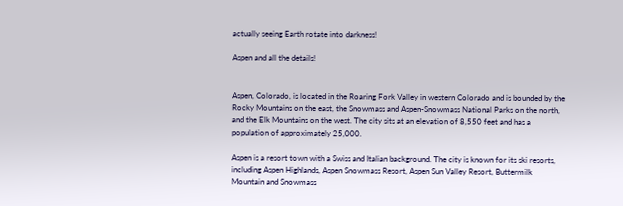actually seeing Earth rotate into darkness!

Aspen and all the details!


Aspen, Colorado, is located in the Roaring Fork Valley in western Colorado and is bounded by the Rocky Mountains on the east, the Snowmass and Aspen-Snowmass National Parks on the north, and the Elk Mountains on the west. The city sits at an elevation of 8,550 feet and has a population of approximately 25,000.

Aspen is a resort town with a Swiss and Italian background. The city is known for its ski resorts, including Aspen Highlands, Aspen Snowmass Resort, Aspen Sun Valley Resort, Buttermilk Mountain and Snowmass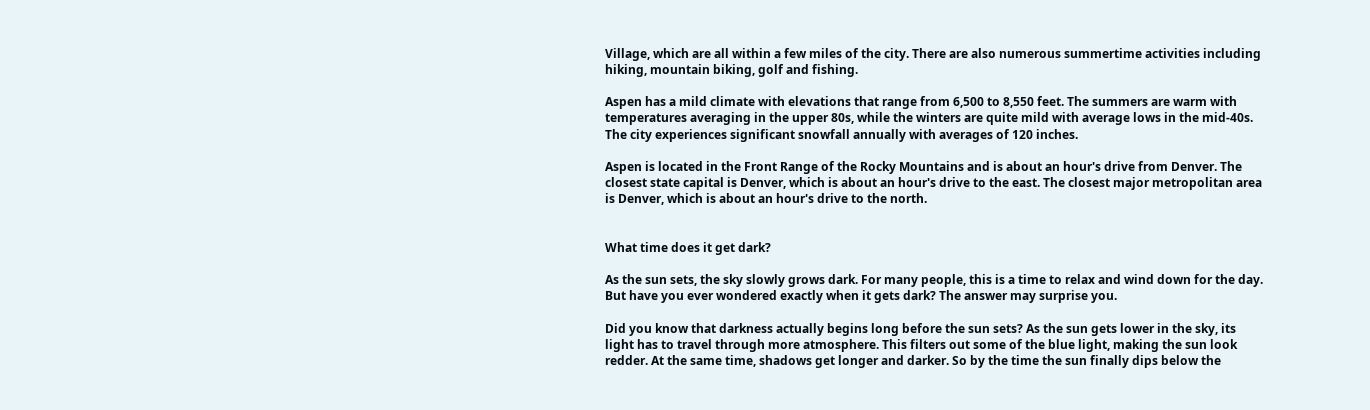Village, which are all within a few miles of the city. There are also numerous summertime activities including hiking, mountain biking, golf and fishing.

Aspen has a mild climate with elevations that range from 6,500 to 8,550 feet. The summers are warm with temperatures averaging in the upper 80s, while the winters are quite mild with average lows in the mid-40s. The city experiences significant snowfall annually with averages of 120 inches.

Aspen is located in the Front Range of the Rocky Mountains and is about an hour's drive from Denver. The closest state capital is Denver, which is about an hour's drive to the east. The closest major metropolitan area is Denver, which is about an hour's drive to the north.


What time does it get dark?

As the sun sets, the sky slowly grows dark. For many people, this is a time to relax and wind down for the day. But have you ever wondered exactly when it gets dark? The answer may surprise you.

Did you know that darkness actually begins long before the sun sets? As the sun gets lower in the sky, its light has to travel through more atmosphere. This filters out some of the blue light, making the sun look redder. At the same time, shadows get longer and darker. So by the time the sun finally dips below the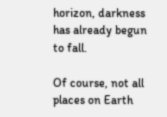horizon, darkness has already begun to fall.

Of course, not all places on Earth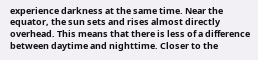experience darkness at the same time. Near the equator, the sun sets and rises almost directly overhead. This means that there is less of a difference between daytime and nighttime. Closer to the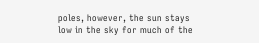poles, however, the sun stays low in the sky for much of the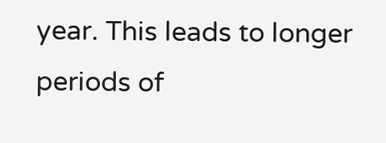year. This leads to longer periods of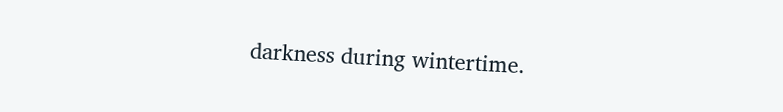darkness during wintertime.